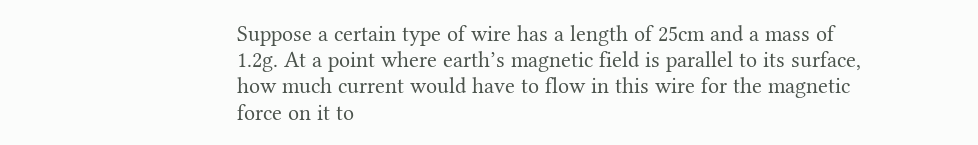Suppose a certain type of wire has a length of 25cm and a mass of 1.2g. At a point where earth’s magnetic field is parallel to its surface, how much current would have to flow in this wire for the magnetic force on it to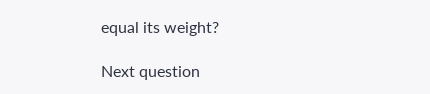equal its weight?

Next question